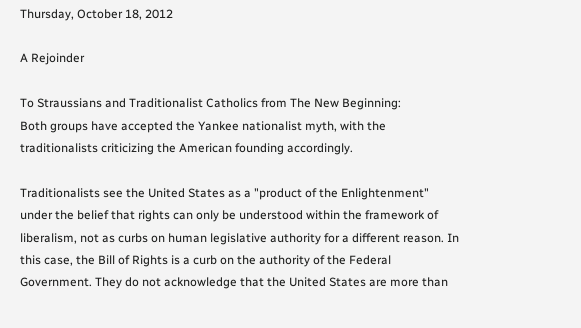Thursday, October 18, 2012

A Rejoinder

To Straussians and Traditionalist Catholics from The New Beginning:
Both groups have accepted the Yankee nationalist myth, with the traditionalists criticizing the American founding accordingly.

Traditionalists see the United States as a "product of the Enlightenment" under the belief that rights can only be understood within the framework of liberalism, not as curbs on human legislative authority for a different reason. In this case, the Bill of Rights is a curb on the authority of the Federal Government. They do not acknowledge that the United States are more than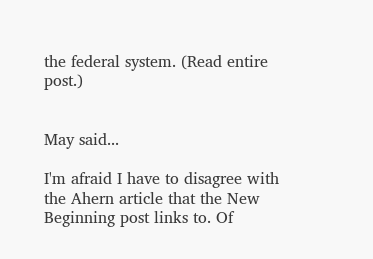the federal system. (Read entire post.)


May said...

I'm afraid I have to disagree with the Ahern article that the New Beginning post links to. Of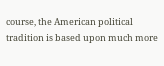course, the American political tradition is based upon much more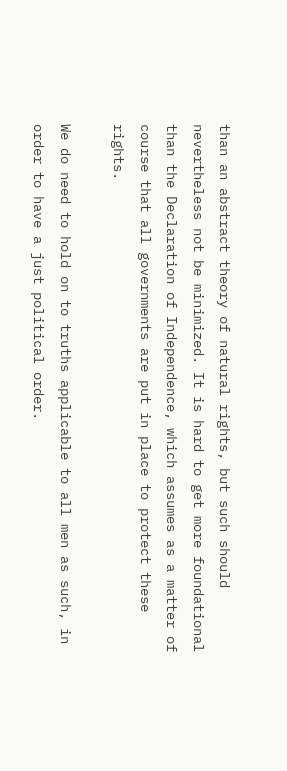than an abstract theory of natural rights, but such should nevertheless not be minimized. It is hard to get more foundational than the Declaration of Independence, which assumes as a matter of course that all governments are put in place to protect these rights.

We do need to hold on to truths applicable to all men as such, in order to have a just political order.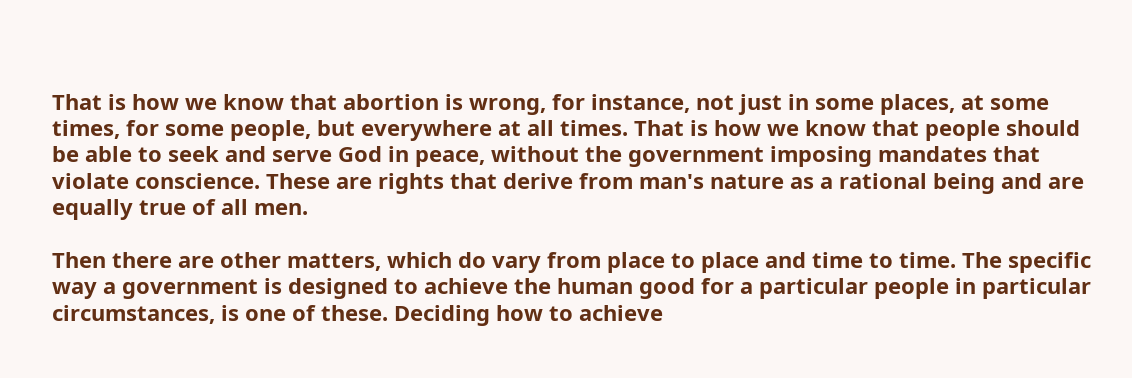That is how we know that abortion is wrong, for instance, not just in some places, at some times, for some people, but everywhere at all times. That is how we know that people should be able to seek and serve God in peace, without the government imposing mandates that violate conscience. These are rights that derive from man's nature as a rational being and are equally true of all men.

Then there are other matters, which do vary from place to place and time to time. The specific way a government is designed to achieve the human good for a particular people in particular circumstances, is one of these. Deciding how to achieve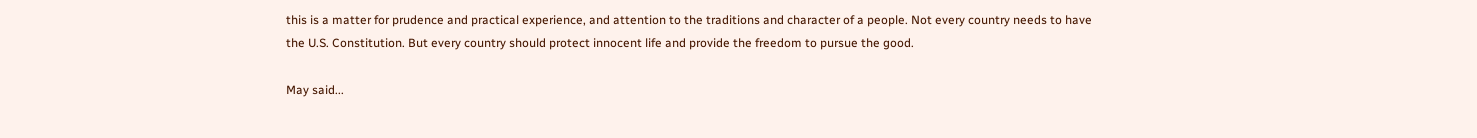this is a matter for prudence and practical experience, and attention to the traditions and character of a people. Not every country needs to have the U.S. Constitution. But every country should protect innocent life and provide the freedom to pursue the good.

May said...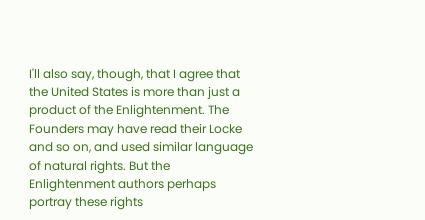I'll also say, though, that I agree that the United States is more than just a product of the Enlightenment. The Founders may have read their Locke and so on, and used similar language of natural rights. But the Enlightenment authors perhaps portray these rights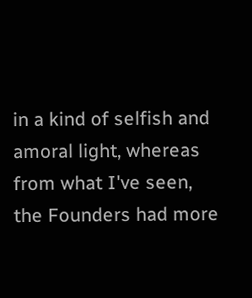in a kind of selfish and amoral light, whereas from what I've seen, the Founders had more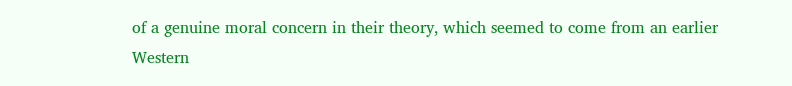of a genuine moral concern in their theory, which seemed to come from an earlier Western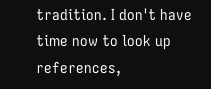tradition. I don't have time now to look up references,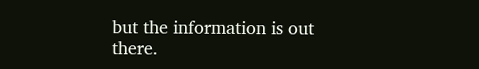but the information is out there.